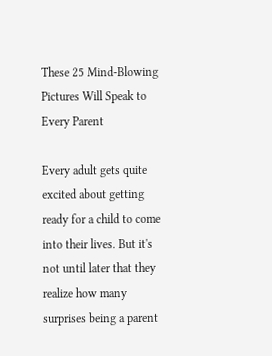These 25 Mind-Blowing Pictures Will Speak to Every Parent

Every adult gets quite excited about getting ready for a child to come into their lives. But it's not until later that they realize how many surprises being a parent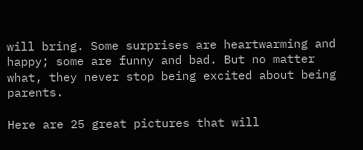will bring. Some surprises are heartwarming and happy; some are funny and bad. But no matter what, they never stop being excited about being parents.

Here are 25 great pictures that will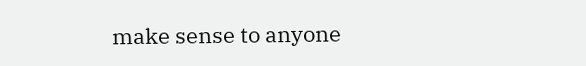make sense to anyone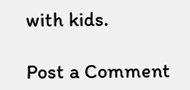with kids.

Post a Comment